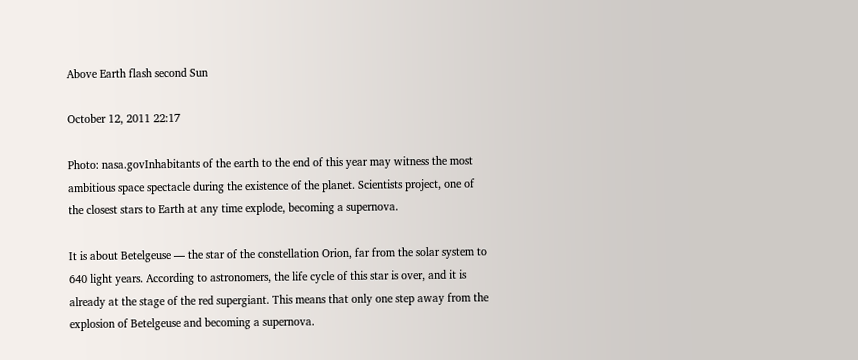Above Earth flash second Sun

October 12, 2011 22:17

Photo: nasa.govInhabitants of the earth to the end of this year may witness the most ambitious space spectacle during the existence of the planet. Scientists project, one of the closest stars to Earth at any time explode, becoming a supernova.

It is about Betelgeuse — the star of the constellation Orion, far from the solar system to 640 light years. According to astronomers, the life cycle of this star is over, and it is already at the stage of the red supergiant. This means that only one step away from the explosion of Betelgeuse and becoming a supernova.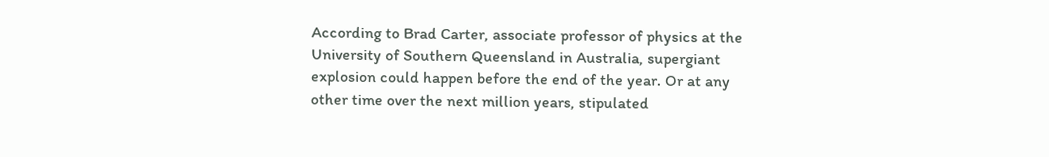According to Brad Carter, associate professor of physics at the University of Southern Queensland in Australia, supergiant explosion could happen before the end of the year. Or at any other time over the next million years, stipulated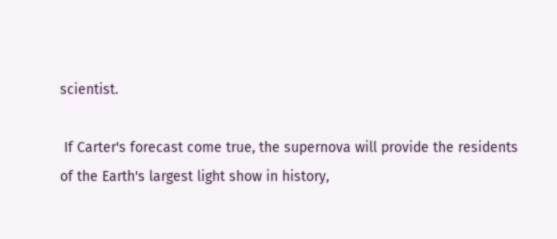scientist.

 If Carter's forecast come true, the supernova will provide the residents of the Earth's largest light show in history,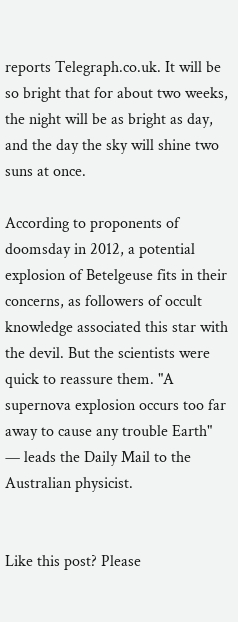reports Telegraph.co.uk. It will be so bright that for about two weeks, the night will be as bright as day, and the day the sky will shine two suns at once.

According to proponents of doomsday in 2012, a potential explosion of Betelgeuse fits in their concerns, as followers of occult knowledge associated this star with the devil. But the scientists were quick to reassure them. "A supernova explosion occurs too far away to cause any trouble Earth" — leads the Daily Mail to the Australian physicist.


Like this post? Please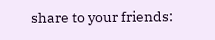share to your friends: